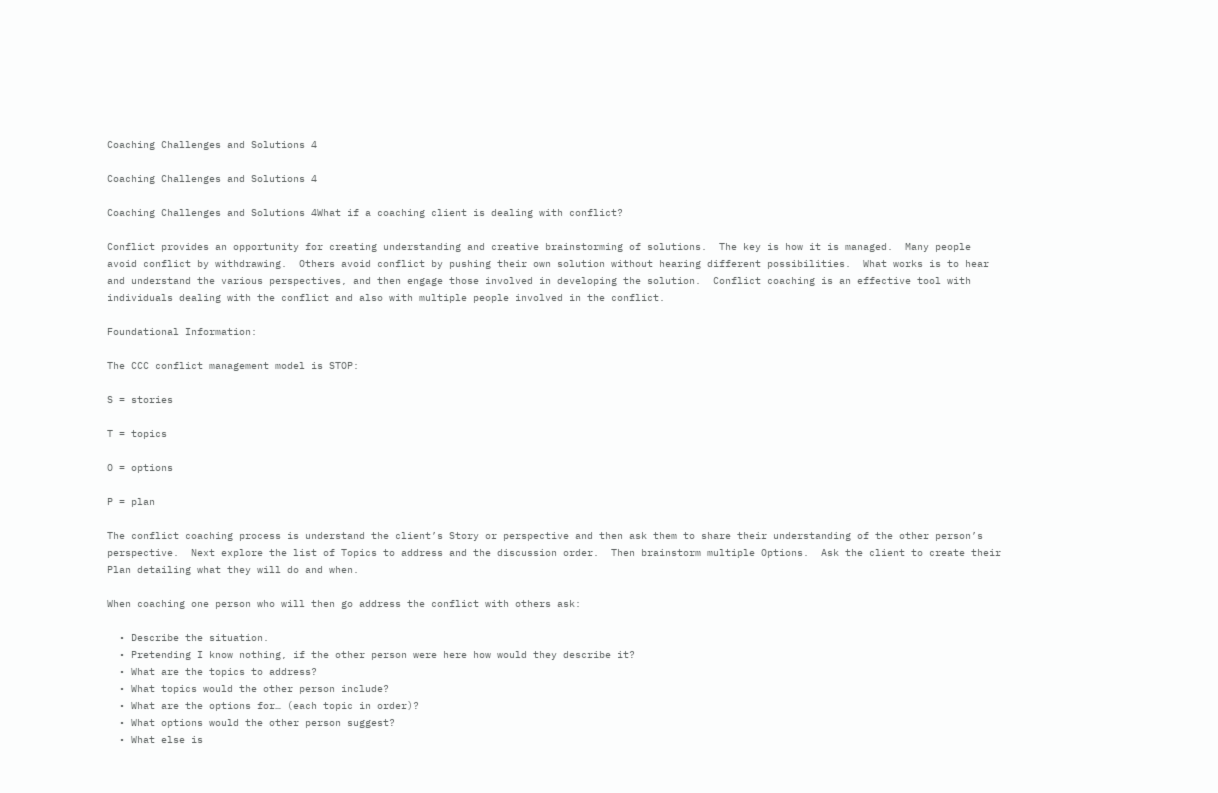Coaching Challenges and Solutions 4

Coaching Challenges and Solutions 4

Coaching Challenges and Solutions 4What if a coaching client is dealing with conflict?

Conflict provides an opportunity for creating understanding and creative brainstorming of solutions.  The key is how it is managed.  Many people avoid conflict by withdrawing.  Others avoid conflict by pushing their own solution without hearing different possibilities.  What works is to hear and understand the various perspectives, and then engage those involved in developing the solution.  Conflict coaching is an effective tool with individuals dealing with the conflict and also with multiple people involved in the conflict.

Foundational Information:

The CCC conflict management model is STOP:

S = stories

T = topics

O = options

P = plan

The conflict coaching process is understand the client’s Story or perspective and then ask them to share their understanding of the other person’s perspective.  Next explore the list of Topics to address and the discussion order.  Then brainstorm multiple Options.  Ask the client to create their Plan detailing what they will do and when.

When coaching one person who will then go address the conflict with others ask:

  • Describe the situation.
  • Pretending I know nothing, if the other person were here how would they describe it?
  • What are the topics to address?
  • What topics would the other person include?
  • What are the options for… (each topic in order)?
  • What options would the other person suggest?
  • What else is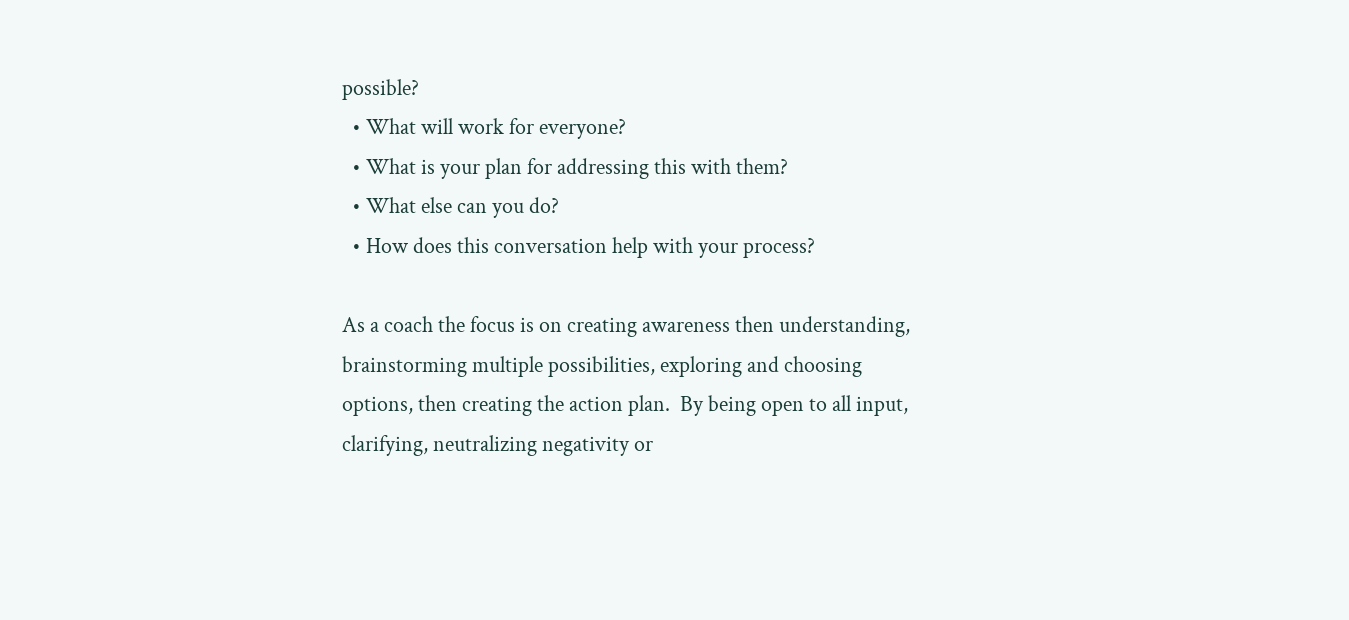possible?
  • What will work for everyone?
  • What is your plan for addressing this with them?
  • What else can you do?
  • How does this conversation help with your process?

As a coach the focus is on creating awareness then understanding, brainstorming multiple possibilities, exploring and choosing options, then creating the action plan.  By being open to all input, clarifying, neutralizing negativity or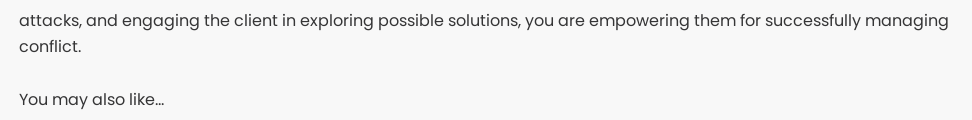attacks, and engaging the client in exploring possible solutions, you are empowering them for successfully managing conflict.

You may also like...